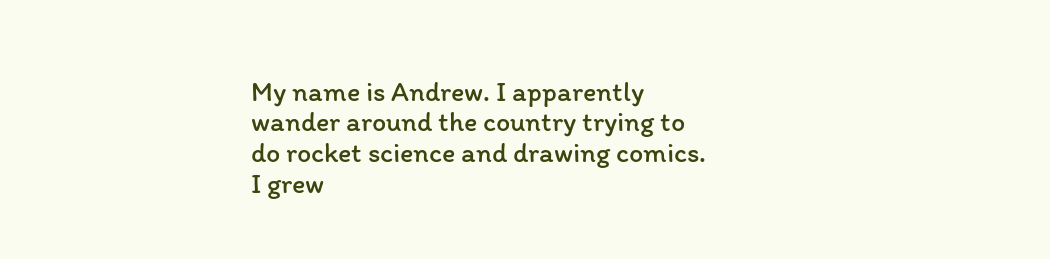My name is Andrew. I apparently wander around the country trying to do rocket science and drawing comics.
I grew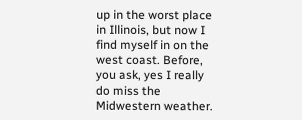up in the worst place in Illinois, but now I find myself in on the west coast. Before, you ask, yes I really do miss the Midwestern weather.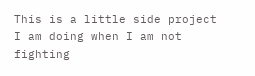This is a little side project I am doing when I am not fighting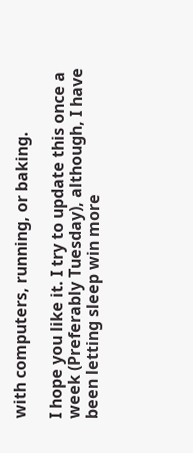with computers, running, or baking.

I hope you like it. I try to update this once a week (Preferably Tuesday), although, I have been letting sleep win more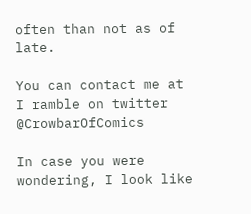often than not as of late.

You can contact me at
I ramble on twitter @CrowbarOfComics

In case you were wondering, I look like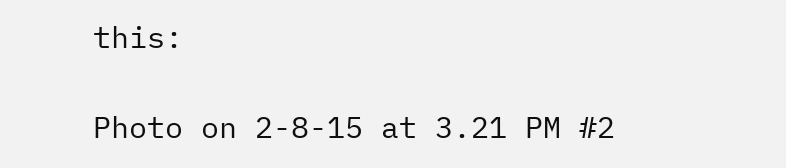this:

Photo on 2-8-15 at 3.21 PM #2